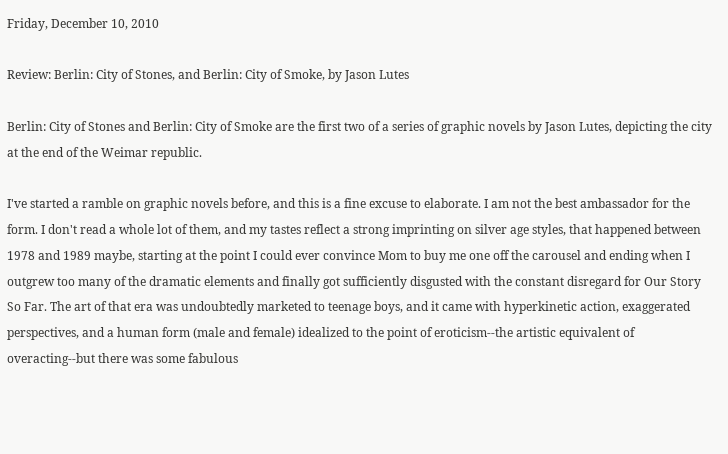Friday, December 10, 2010

Review: Berlin: City of Stones, and Berlin: City of Smoke, by Jason Lutes

Berlin: City of Stones and Berlin: City of Smoke are the first two of a series of graphic novels by Jason Lutes, depicting the city at the end of the Weimar republic.

I've started a ramble on graphic novels before, and this is a fine excuse to elaborate. I am not the best ambassador for the form. I don't read a whole lot of them, and my tastes reflect a strong imprinting on silver age styles, that happened between 1978 and 1989 maybe, starting at the point I could ever convince Mom to buy me one off the carousel and ending when I outgrew too many of the dramatic elements and finally got sufficiently disgusted with the constant disregard for Our Story So Far. The art of that era was undoubtedly marketed to teenage boys, and it came with hyperkinetic action, exaggerated perspectives, and a human form (male and female) idealized to the point of eroticism--the artistic equivalent of overacting--but there was some fabulous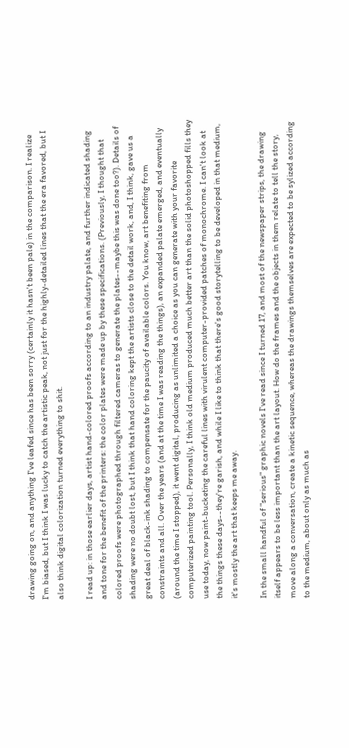drawing going on, and anything I've leafed since has been sorry (certainly it hasn't been pale) in the comparison. I realize I'm biased, but I think I was lucky to catch the artistic peak, not just for the highly-detailed lines that the era favored, but I also think digital colorization turned everything to shit.

I read up: in those earlier days, artist hand-colored proofs according to an industry palate, and further indicated shading and tone for the benefit of the printers: the color plates were made up by these specifications. (Previously, I thought that colored proofs were photographed through filtered cameras to generate the plates--maybe this was done too?). Details of shading were no doubt lost, but I think that hand coloring kept the artists close to the detail work, and, I think, gave us a great deal of black-ink shading to compensate for the paucity of available colors. You know, art benefiting from constraints and all. Over the years (and at the time I was reading the things), an expanded palate emerged, and eventually (around the time I stopped), it went digital, producing as unlimited a choice as you can generate with your favorite computerized painting tool. Personally, I think old medium produced much better art than the solid photoshopped fills they use today, now paint-bucketing the careful lines with virulent computer-provided patches of monochrome. I can't look at the things these days--they're garish, and while I like to think that there's good storytelling to be developed in that medium, it's mostly the art that keeps me away.

In the small handful of "serious" graphic novels I've read since I turned 17, and most of the newspaper strips, the drawing itself appears to be less important than the art layout. How do the frames and the objects in them relate to tell the story, move along a conversation, create a kinetic sequence, whereas the drawings themselves are expected to be sylized according to the medium, about only as much as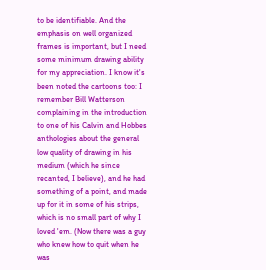to be identifiable. And the emphasis on well organized frames is important, but I need some minimum drawing ability for my appreciation. I know it's been noted the cartoons too: I remember Bill Watterson complaining in the introduction to one of his Calvin and Hobbes anthologies about the general low quality of drawing in his medium (which he since recanted, I believe), and he had something of a point, and made up for it in some of his strips, which is no small part of why I loved 'em. (Now there was a guy who knew how to quit when he was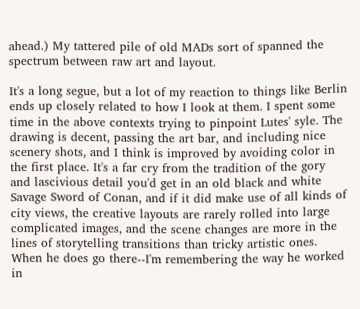ahead.) My tattered pile of old MADs sort of spanned the spectrum between raw art and layout.

It's a long segue, but a lot of my reaction to things like Berlin ends up closely related to how I look at them. I spent some time in the above contexts trying to pinpoint Lutes' syle. The drawing is decent, passing the art bar, and including nice scenery shots, and I think is improved by avoiding color in the first place. It's a far cry from the tradition of the gory and lascivious detail you'd get in an old black and white Savage Sword of Conan, and if it did make use of all kinds of city views, the creative layouts are rarely rolled into large complicated images, and the scene changes are more in the lines of storytelling transitions than tricky artistic ones. When he does go there--I'm remembering the way he worked in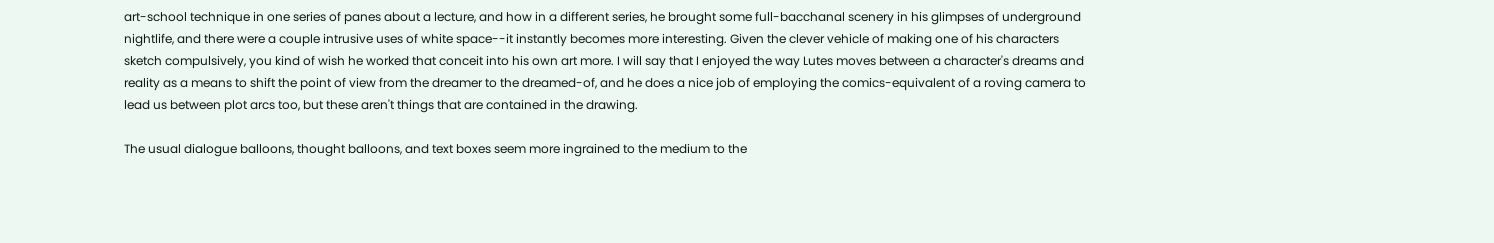art-school technique in one series of panes about a lecture, and how in a different series, he brought some full-bacchanal scenery in his glimpses of underground nightlife, and there were a couple intrusive uses of white space--it instantly becomes more interesting. Given the clever vehicle of making one of his characters sketch compulsively, you kind of wish he worked that conceit into his own art more. I will say that I enjoyed the way Lutes moves between a character's dreams and reality as a means to shift the point of view from the dreamer to the dreamed-of, and he does a nice job of employing the comics-equivalent of a roving camera to lead us between plot arcs too, but these aren't things that are contained in the drawing.

The usual dialogue balloons, thought balloons, and text boxes seem more ingrained to the medium to the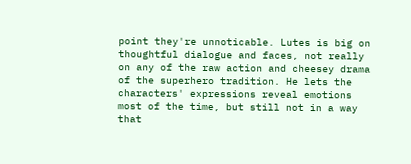point they're unnoticable. Lutes is big on thoughtful dialogue and faces, not really on any of the raw action and cheesey drama of the superhero tradition. He lets the characters' expressions reveal emotions most of the time, but still not in a way that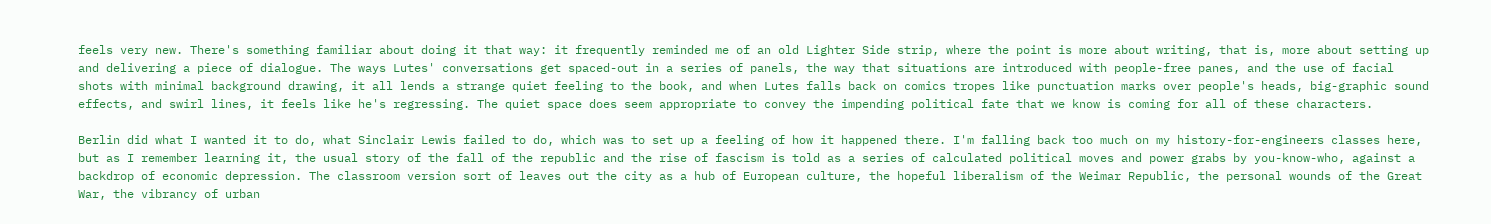feels very new. There's something familiar about doing it that way: it frequently reminded me of an old Lighter Side strip, where the point is more about writing, that is, more about setting up and delivering a piece of dialogue. The ways Lutes' conversations get spaced-out in a series of panels, the way that situations are introduced with people-free panes, and the use of facial shots with minimal background drawing, it all lends a strange quiet feeling to the book, and when Lutes falls back on comics tropes like punctuation marks over people's heads, big-graphic sound effects, and swirl lines, it feels like he's regressing. The quiet space does seem appropriate to convey the impending political fate that we know is coming for all of these characters.

Berlin did what I wanted it to do, what Sinclair Lewis failed to do, which was to set up a feeling of how it happened there. I'm falling back too much on my history-for-engineers classes here, but as I remember learning it, the usual story of the fall of the republic and the rise of fascism is told as a series of calculated political moves and power grabs by you-know-who, against a backdrop of economic depression. The classroom version sort of leaves out the city as a hub of European culture, the hopeful liberalism of the Weimar Republic, the personal wounds of the Great War, the vibrancy of urban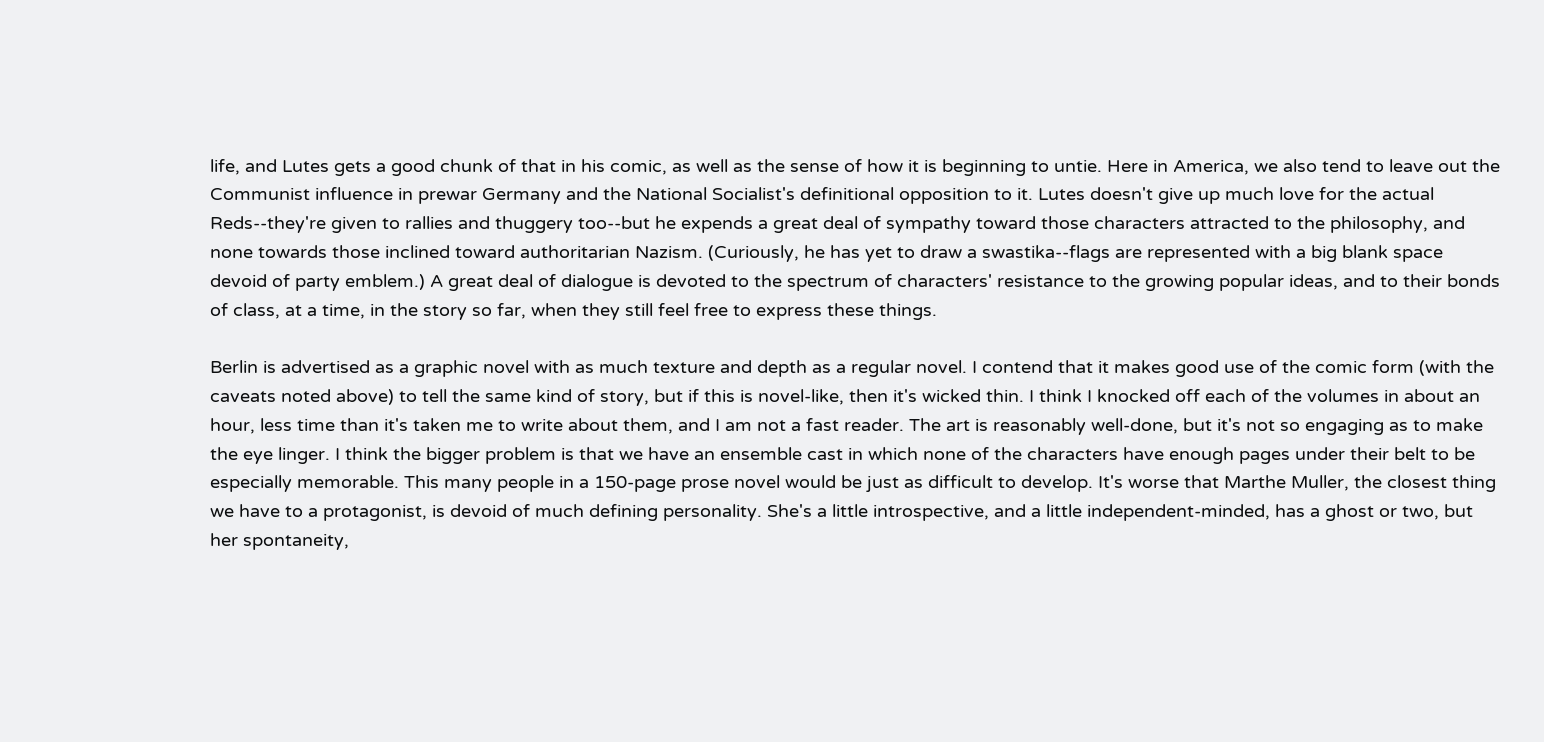life, and Lutes gets a good chunk of that in his comic, as well as the sense of how it is beginning to untie. Here in America, we also tend to leave out the Communist influence in prewar Germany and the National Socialist's definitional opposition to it. Lutes doesn't give up much love for the actual Reds--they're given to rallies and thuggery too--but he expends a great deal of sympathy toward those characters attracted to the philosophy, and none towards those inclined toward authoritarian Nazism. (Curiously, he has yet to draw a swastika--flags are represented with a big blank space devoid of party emblem.) A great deal of dialogue is devoted to the spectrum of characters' resistance to the growing popular ideas, and to their bonds of class, at a time, in the story so far, when they still feel free to express these things.

Berlin is advertised as a graphic novel with as much texture and depth as a regular novel. I contend that it makes good use of the comic form (with the caveats noted above) to tell the same kind of story, but if this is novel-like, then it's wicked thin. I think I knocked off each of the volumes in about an hour, less time than it's taken me to write about them, and I am not a fast reader. The art is reasonably well-done, but it's not so engaging as to make the eye linger. I think the bigger problem is that we have an ensemble cast in which none of the characters have enough pages under their belt to be especially memorable. This many people in a 150-page prose novel would be just as difficult to develop. It's worse that Marthe Muller, the closest thing we have to a protagonist, is devoid of much defining personality. She's a little introspective, and a little independent-minded, has a ghost or two, but her spontaneity,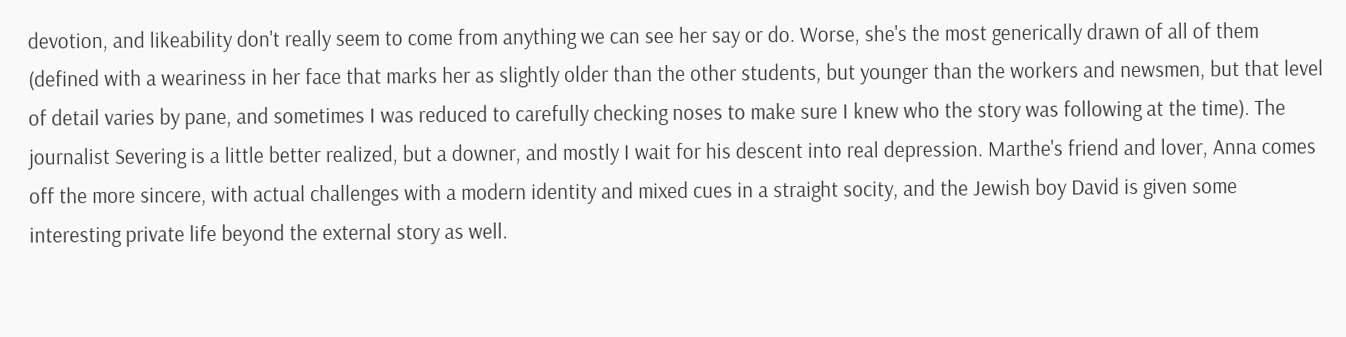devotion, and likeability don't really seem to come from anything we can see her say or do. Worse, she's the most generically drawn of all of them (defined with a weariness in her face that marks her as slightly older than the other students, but younger than the workers and newsmen, but that level of detail varies by pane, and sometimes I was reduced to carefully checking noses to make sure I knew who the story was following at the time). The journalist Severing is a little better realized, but a downer, and mostly I wait for his descent into real depression. Marthe's friend and lover, Anna comes off the more sincere, with actual challenges with a modern identity and mixed cues in a straight socity, and the Jewish boy David is given some interesting private life beyond the external story as well.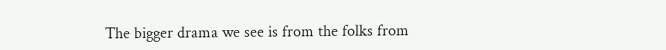The bigger drama we see is from the folks from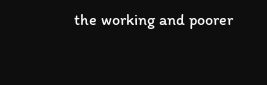the working and poorer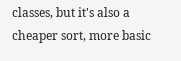classes, but it's also a cheaper sort, more basic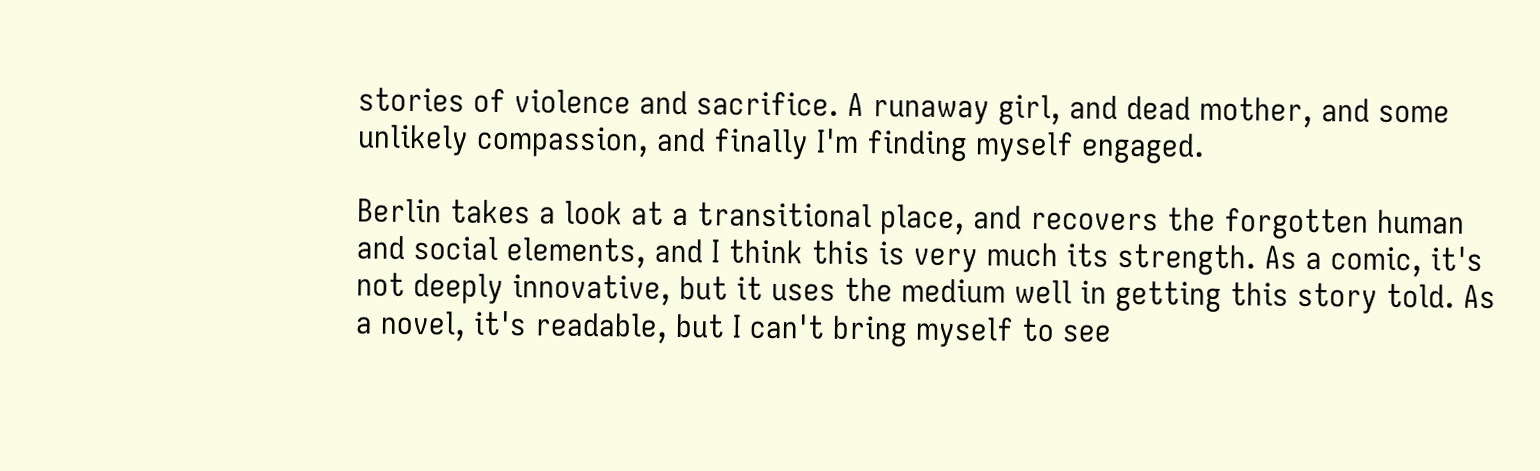stories of violence and sacrifice. A runaway girl, and dead mother, and some unlikely compassion, and finally I'm finding myself engaged.

Berlin takes a look at a transitional place, and recovers the forgotten human and social elements, and I think this is very much its strength. As a comic, it's not deeply innovative, but it uses the medium well in getting this story told. As a novel, it's readable, but I can't bring myself to see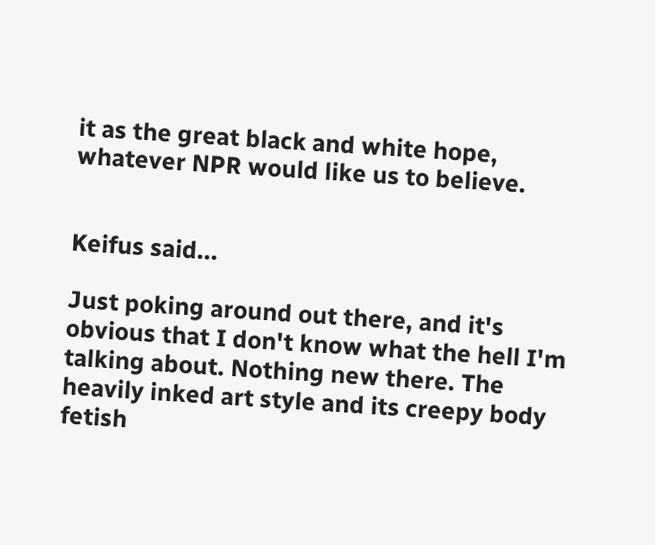it as the great black and white hope, whatever NPR would like us to believe.


Keifus said...

Just poking around out there, and it's obvious that I don't know what the hell I'm talking about. Nothing new there. The heavily inked art style and its creepy body fetish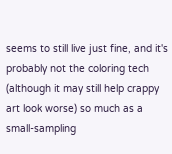seems to still live just fine, and it's probably not the coloring tech (although it may still help crappy art look worse) so much as a small-sampling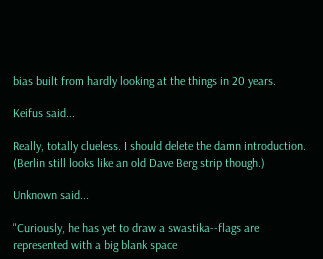bias built from hardly looking at the things in 20 years.

Keifus said...

Really, totally clueless. I should delete the damn introduction. (Berlin still looks like an old Dave Berg strip though.)

Unknown said...

"Curiously, he has yet to draw a swastika--flags are represented with a big blank space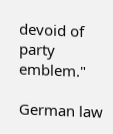devoid of party emblem."

German law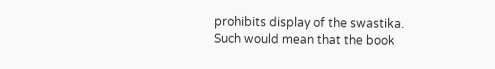prohibits display of the swastika. Such would mean that the book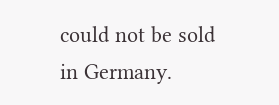could not be sold in Germany.